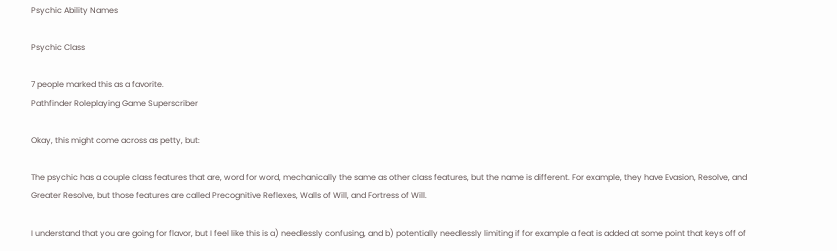Psychic Ability Names

Psychic Class

7 people marked this as a favorite.
Pathfinder Roleplaying Game Superscriber

Okay, this might come across as petty, but:

The psychic has a couple class features that are, word for word, mechanically the same as other class features, but the name is different. For example, they have Evasion, Resolve, and Greater Resolve, but those features are called Precognitive Reflexes, Walls of Will, and Fortress of Will.

I understand that you are going for flavor, but I feel like this is a) needlessly confusing, and b) potentially needlessly limiting if for example a feat is added at some point that keys off of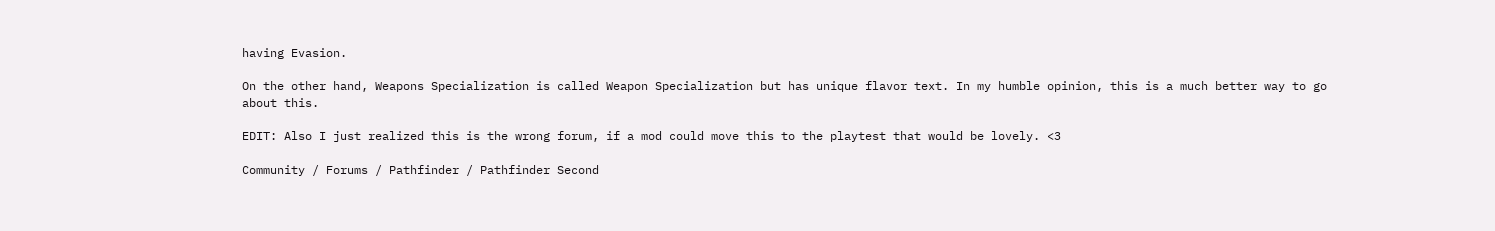having Evasion.

On the other hand, Weapons Specialization is called Weapon Specialization but has unique flavor text. In my humble opinion, this is a much better way to go about this.

EDIT: Also I just realized this is the wrong forum, if a mod could move this to the playtest that would be lovely. <3

Community / Forums / Pathfinder / Pathfinder Second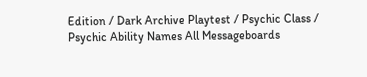Edition / Dark Archive Playtest / Psychic Class / Psychic Ability Names All Messageboards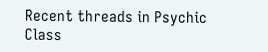Recent threads in Psychic Class